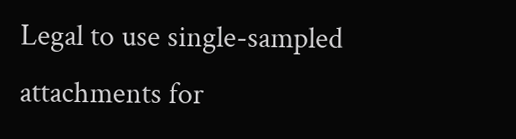Legal to use single-sampled attachments for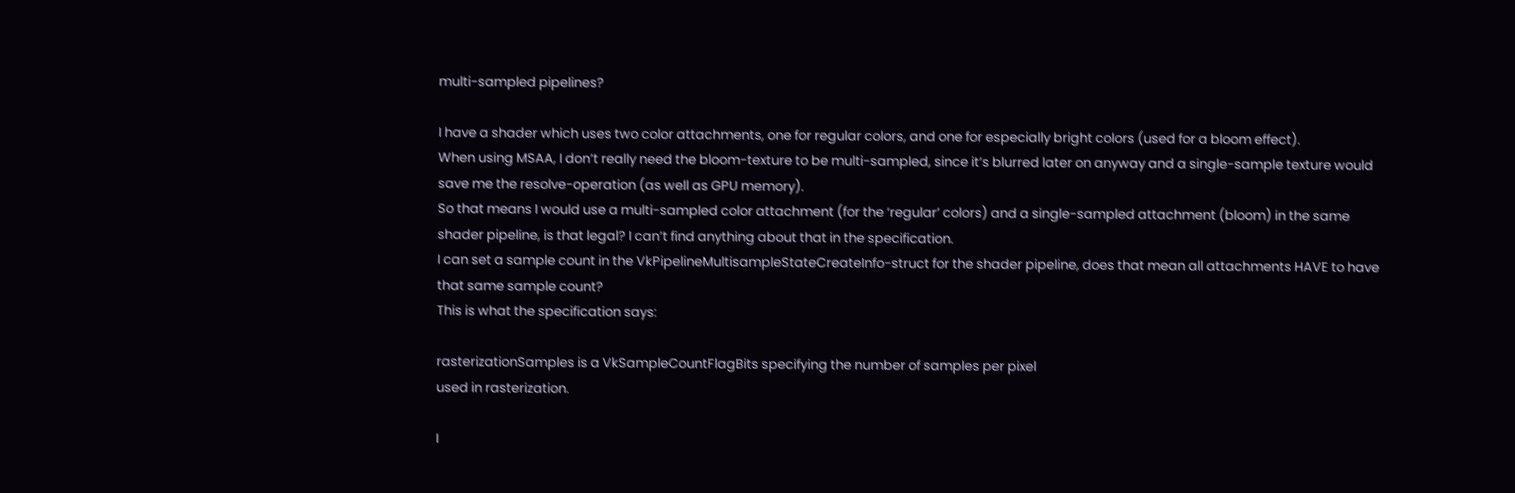multi-sampled pipelines?

I have a shader which uses two color attachments, one for regular colors, and one for especially bright colors (used for a bloom effect).
When using MSAA, I don’t really need the bloom-texture to be multi-sampled, since it’s blurred later on anyway and a single-sample texture would save me the resolve-operation (as well as GPU memory).
So that means I would use a multi-sampled color attachment (for the ‘regular’ colors) and a single-sampled attachment (bloom) in the same shader pipeline, is that legal? I can’t find anything about that in the specification.
I can set a sample count in the VkPipelineMultisampleStateCreateInfo-struct for the shader pipeline, does that mean all attachments HAVE to have that same sample count?
This is what the specification says:

rasterizationSamples is a VkSampleCountFlagBits specifying the number of samples per pixel
used in rasterization.

I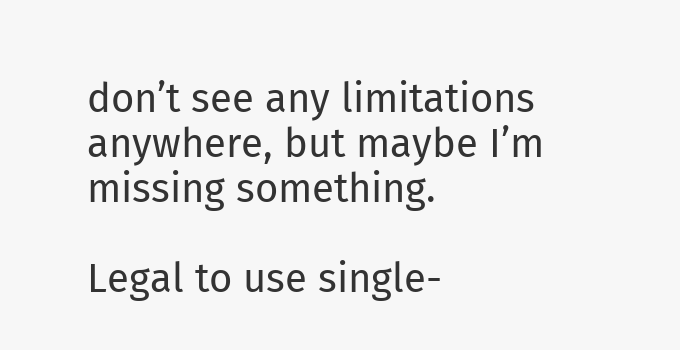don’t see any limitations anywhere, but maybe I’m missing something.

Legal to use single-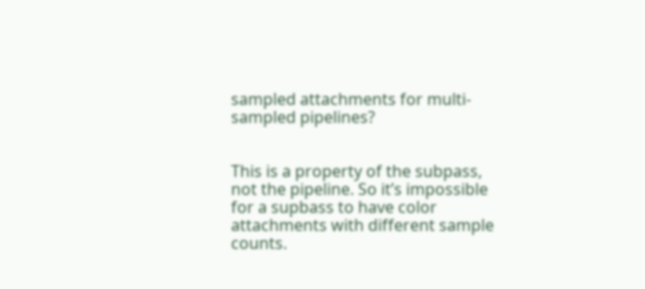sampled attachments for multi-sampled pipelines?


This is a property of the subpass, not the pipeline. So it’s impossible for a supbass to have color attachments with different sample counts.